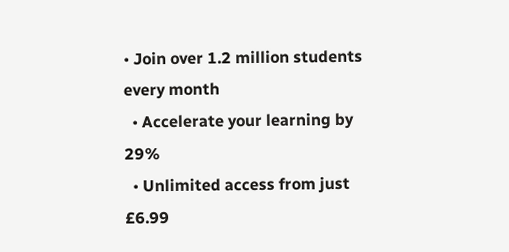• Join over 1.2 million students every month
  • Accelerate your learning by 29%
  • Unlimited access from just £6.99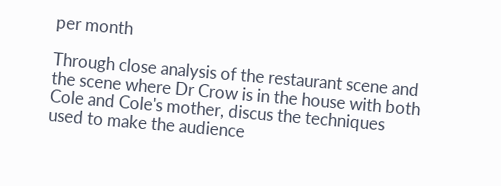per month

Through close analysis of the restaurant scene and the scene where Dr Crow is in the house with both Cole and Cole's mother, discus the techniques used to make the audience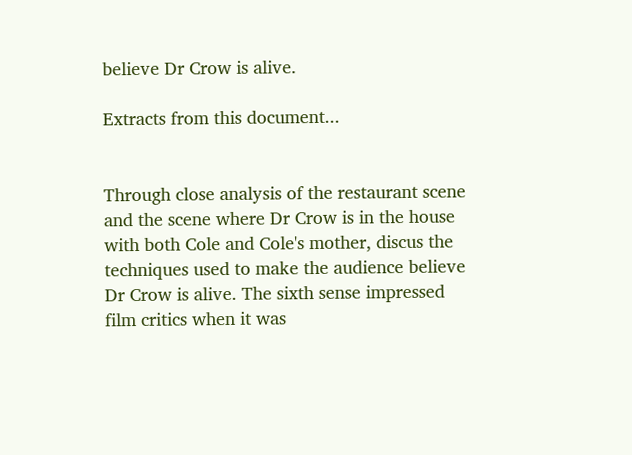believe Dr Crow is alive.

Extracts from this document...


Through close analysis of the restaurant scene and the scene where Dr Crow is in the house with both Cole and Cole's mother, discus the techniques used to make the audience believe Dr Crow is alive. The sixth sense impressed film critics when it was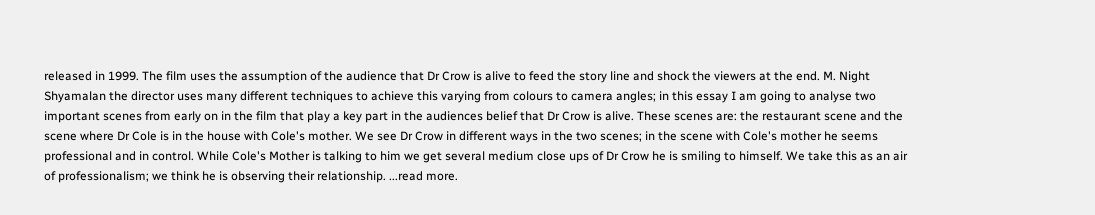released in 1999. The film uses the assumption of the audience that Dr Crow is alive to feed the story line and shock the viewers at the end. M. Night Shyamalan the director uses many different techniques to achieve this varying from colours to camera angles; in this essay I am going to analyse two important scenes from early on in the film that play a key part in the audiences belief that Dr Crow is alive. These scenes are: the restaurant scene and the scene where Dr Cole is in the house with Cole's mother. We see Dr Crow in different ways in the two scenes; in the scene with Cole's mother he seems professional and in control. While Cole's Mother is talking to him we get several medium close ups of Dr Crow he is smiling to himself. We take this as an air of professionalism; we think he is observing their relationship. ...read more.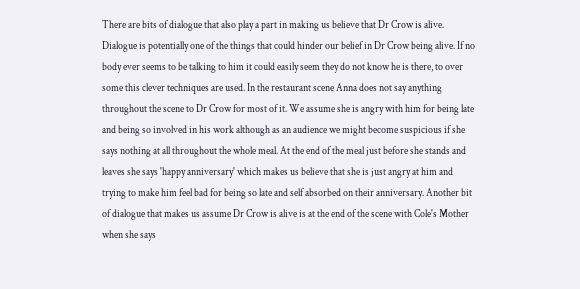There are bits of dialogue that also play a part in making us believe that Dr Crow is alive. Dialogue is potentially one of the things that could hinder our belief in Dr Crow being alive. If no body ever seems to be talking to him it could easily seem they do not know he is there, to over some this clever techniques are used. In the restaurant scene Anna does not say anything throughout the scene to Dr Crow for most of it. We assume she is angry with him for being late and being so involved in his work although as an audience we might become suspicious if she says nothing at all throughout the whole meal. At the end of the meal just before she stands and leaves she says 'happy anniversary' which makes us believe that she is just angry at him and trying to make him feel bad for being so late and self absorbed on their anniversary. Another bit of dialogue that makes us assume Dr Crow is alive is at the end of the scene with Cole's Mother when she says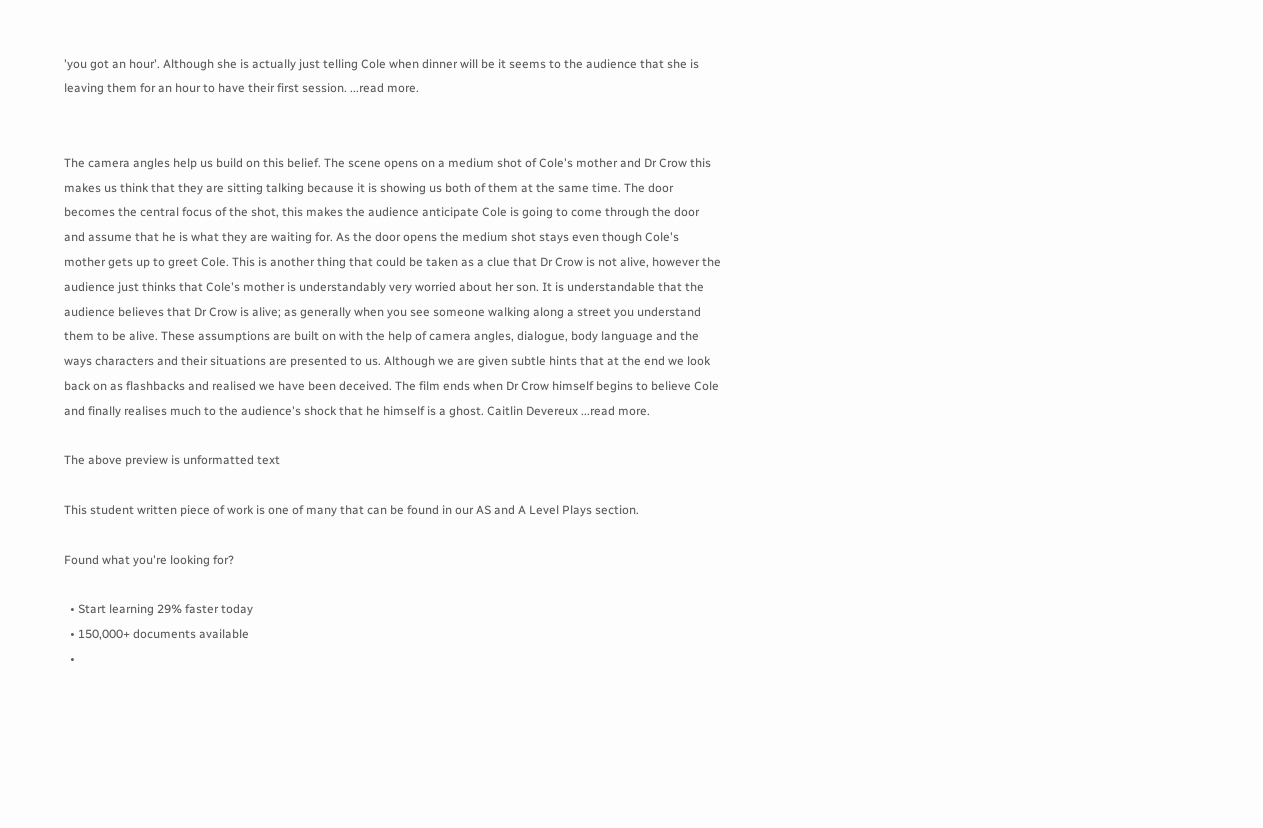'you got an hour'. Although she is actually just telling Cole when dinner will be it seems to the audience that she is leaving them for an hour to have their first session. ...read more.


The camera angles help us build on this belief. The scene opens on a medium shot of Cole's mother and Dr Crow this makes us think that they are sitting talking because it is showing us both of them at the same time. The door becomes the central focus of the shot, this makes the audience anticipate Cole is going to come through the door and assume that he is what they are waiting for. As the door opens the medium shot stays even though Cole's mother gets up to greet Cole. This is another thing that could be taken as a clue that Dr Crow is not alive, however the audience just thinks that Cole's mother is understandably very worried about her son. It is understandable that the audience believes that Dr Crow is alive; as generally when you see someone walking along a street you understand them to be alive. These assumptions are built on with the help of camera angles, dialogue, body language and the ways characters and their situations are presented to us. Although we are given subtle hints that at the end we look back on as flashbacks and realised we have been deceived. The film ends when Dr Crow himself begins to believe Cole and finally realises much to the audience's shock that he himself is a ghost. Caitlin Devereux ...read more.

The above preview is unformatted text

This student written piece of work is one of many that can be found in our AS and A Level Plays section.

Found what you're looking for?

  • Start learning 29% faster today
  • 150,000+ documents available
  •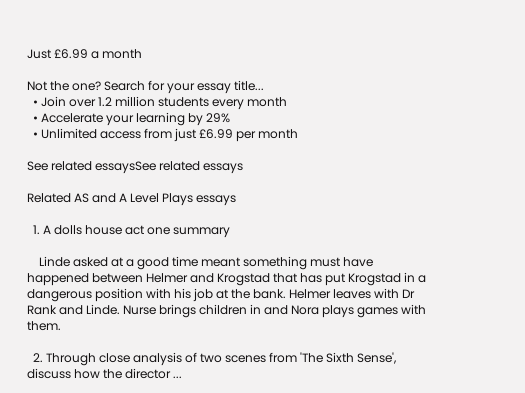Just £6.99 a month

Not the one? Search for your essay title...
  • Join over 1.2 million students every month
  • Accelerate your learning by 29%
  • Unlimited access from just £6.99 per month

See related essaysSee related essays

Related AS and A Level Plays essays

  1. A dolls house act one summary

    Linde asked at a good time meant something must have happened between Helmer and Krogstad that has put Krogstad in a dangerous position with his job at the bank. Helmer leaves with Dr Rank and Linde. Nurse brings children in and Nora plays games with them.

  2. Through close analysis of two scenes from 'The Sixth Sense', discuss how the director ...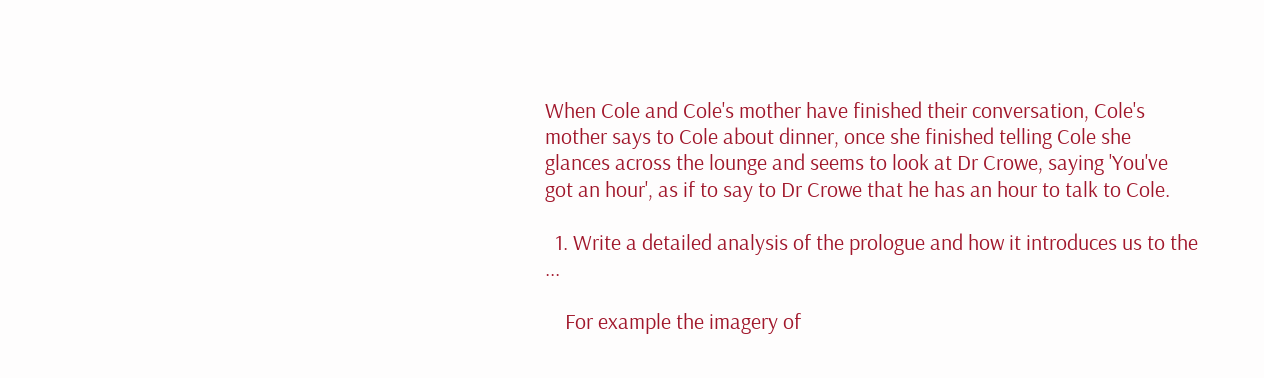When Cole and Cole's mother have finished their conversation, Cole's mother says to Cole about dinner, once she finished telling Cole she glances across the lounge and seems to look at Dr Crowe, saying 'You've got an hour', as if to say to Dr Crowe that he has an hour to talk to Cole.

  1. Write a detailed analysis of the prologue and how it introduces us to the ...

    For example the imagery of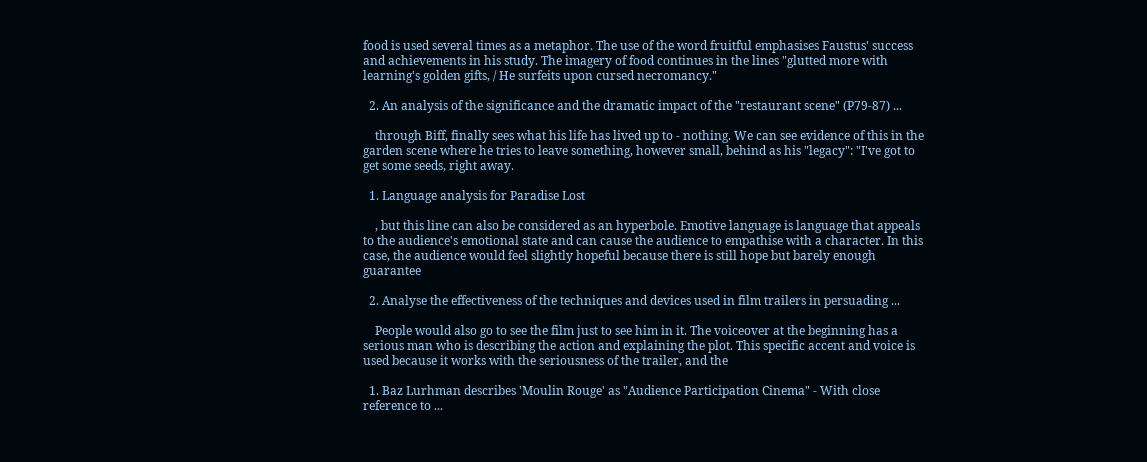food is used several times as a metaphor. The use of the word fruitful emphasises Faustus' success and achievements in his study. The imagery of food continues in the lines "glutted more with learning's golden gifts, / He surfeits upon cursed necromancy."

  2. An analysis of the significance and the dramatic impact of the "restaurant scene" (P79-87) ...

    through Biff, finally sees what his life has lived up to - nothing. We can see evidence of this in the garden scene where he tries to leave something, however small, behind as his "legacy": "I've got to get some seeds, right away.

  1. Language analysis for Paradise Lost

    , but this line can also be considered as an hyperbole. Emotive language is language that appeals to the audience's emotional state and can cause the audience to empathise with a character. In this case, the audience would feel slightly hopeful because there is still hope but barely enough guarantee

  2. Analyse the effectiveness of the techniques and devices used in film trailers in persuading ...

    People would also go to see the film just to see him in it. The voiceover at the beginning has a serious man who is describing the action and explaining the plot. This specific accent and voice is used because it works with the seriousness of the trailer, and the

  1. Baz Lurhman describes 'Moulin Rouge' as "Audience Participation Cinema" - With close reference to ...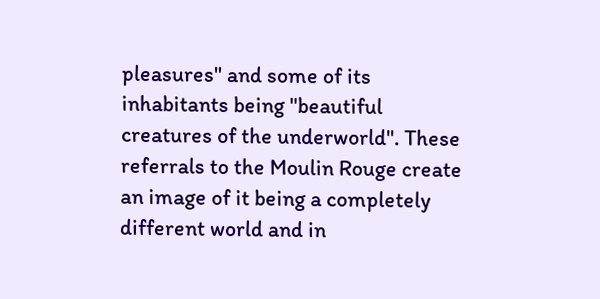pleasures" and some of its inhabitants being "beautiful creatures of the underworld". These referrals to the Moulin Rouge create an image of it being a completely different world and in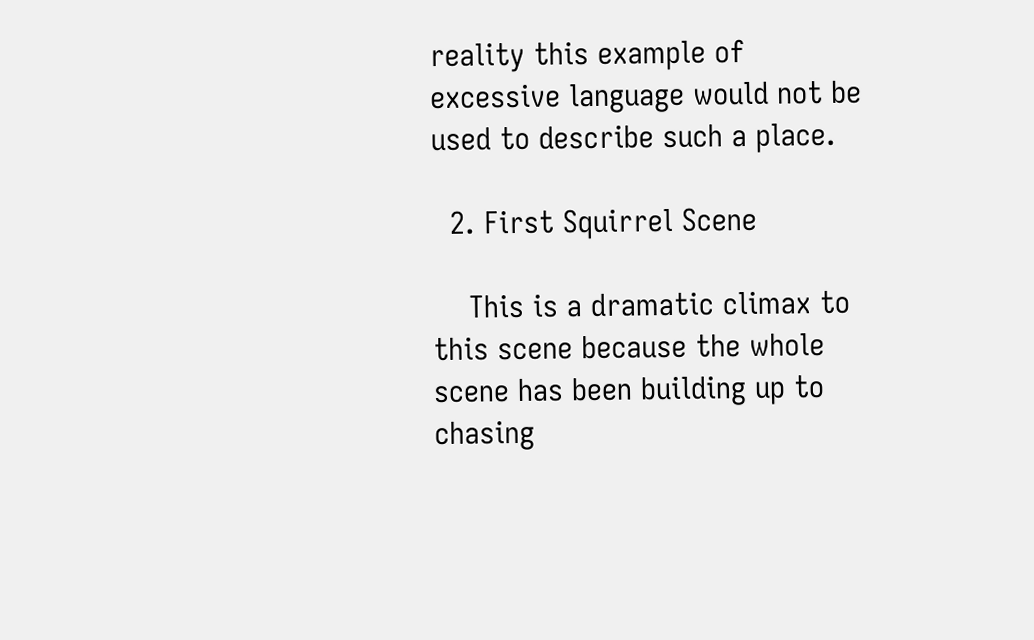reality this example of excessive language would not be used to describe such a place.

  2. First Squirrel Scene

    This is a dramatic climax to this scene because the whole scene has been building up to chasing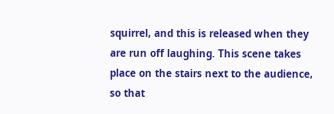squirrel, and this is released when they are run off laughing. This scene takes place on the stairs next to the audience, so that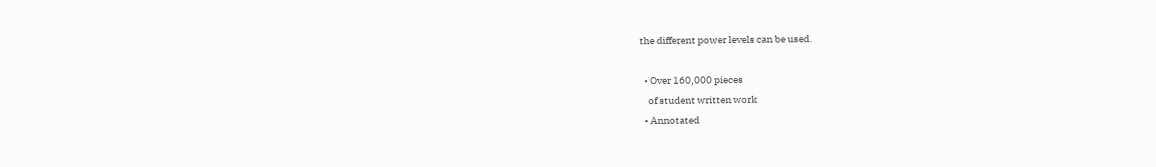the different power levels can be used.

  • Over 160,000 pieces
    of student written work
  • Annotated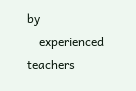by
    experienced teachers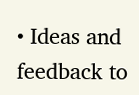• Ideas and feedback to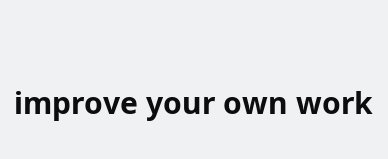improve your own work